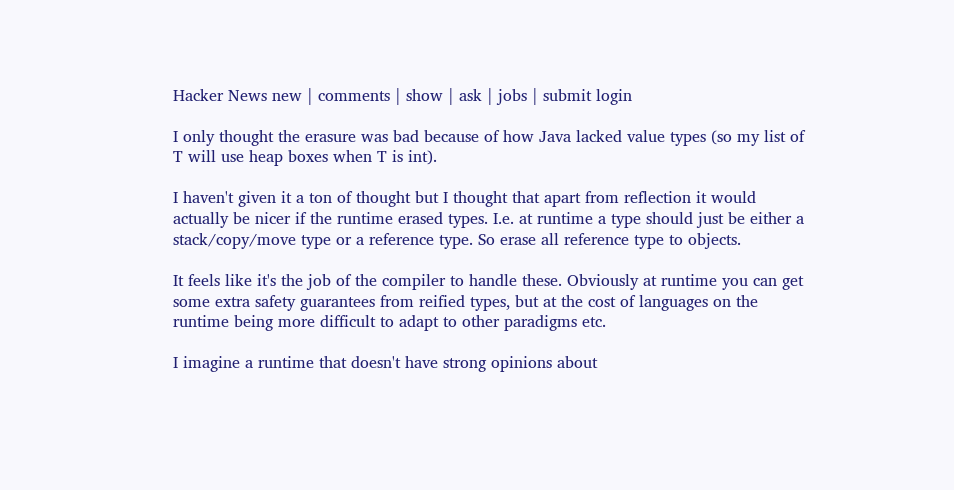Hacker News new | comments | show | ask | jobs | submit login

I only thought the erasure was bad because of how Java lacked value types (so my list of T will use heap boxes when T is int).

I haven't given it a ton of thought but I thought that apart from reflection it would actually be nicer if the runtime erased types. I.e. at runtime a type should just be either a stack/copy/move type or a reference type. So erase all reference type to objects.

It feels like it's the job of the compiler to handle these. Obviously at runtime you can get some extra safety guarantees from reified types, but at the cost of languages on the runtime being more difficult to adapt to other paradigms etc.

I imagine a runtime that doesn't have strong opinions about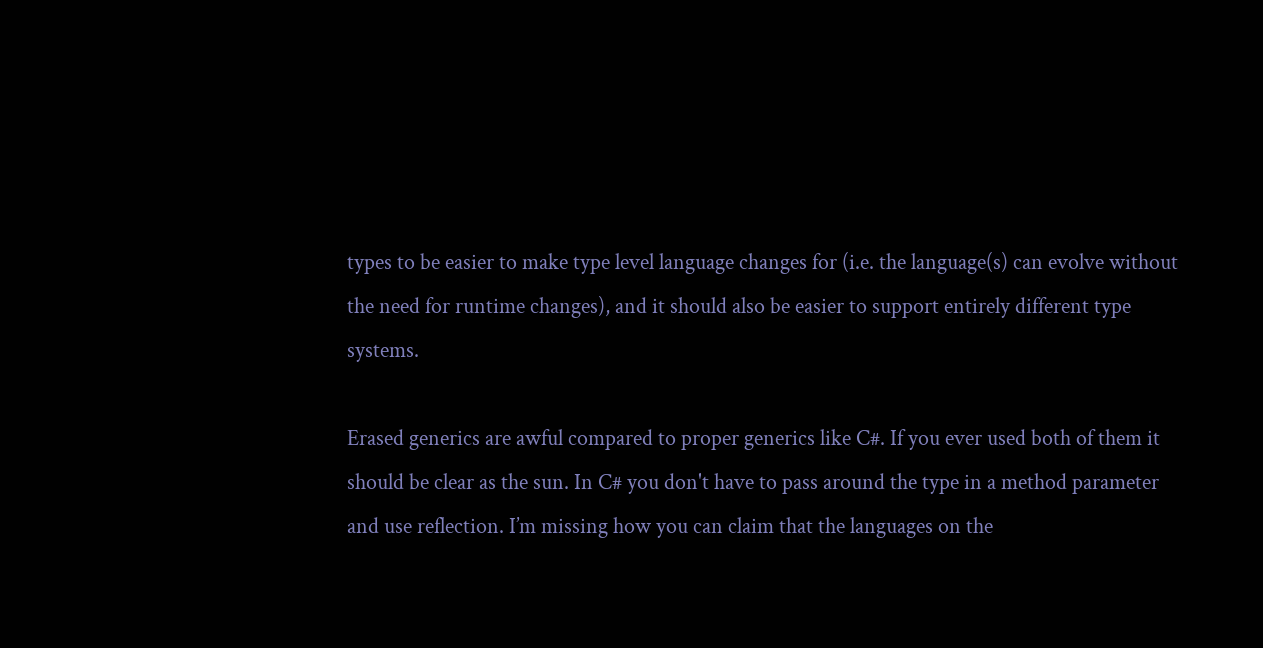types to be easier to make type level language changes for (i.e. the language(s) can evolve without the need for runtime changes), and it should also be easier to support entirely different type systems.

Erased generics are awful compared to proper generics like C#. If you ever used both of them it should be clear as the sun. In C# you don't have to pass around the type in a method parameter and use reflection. I’m missing how you can claim that the languages on the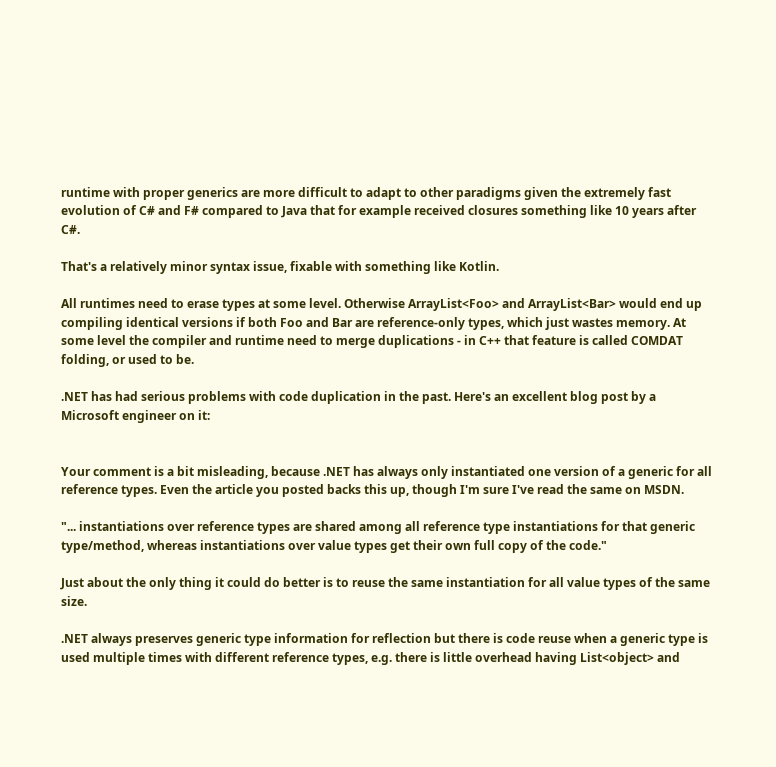runtime with proper generics are more difficult to adapt to other paradigms given the extremely fast evolution of C# and F# compared to Java that for example received closures something like 10 years after C#.

That's a relatively minor syntax issue, fixable with something like Kotlin.

All runtimes need to erase types at some level. Otherwise ArrayList<Foo> and ArrayList<Bar> would end up compiling identical versions if both Foo and Bar are reference-only types, which just wastes memory. At some level the compiler and runtime need to merge duplications - in C++ that feature is called COMDAT folding, or used to be.

.NET has had serious problems with code duplication in the past. Here's an excellent blog post by a Microsoft engineer on it:


Your comment is a bit misleading, because .NET has always only instantiated one version of a generic for all reference types. Even the article you posted backs this up, though I'm sure I've read the same on MSDN.

"... instantiations over reference types are shared among all reference type instantiations for that generic type/method, whereas instantiations over value types get their own full copy of the code."

Just about the only thing it could do better is to reuse the same instantiation for all value types of the same size.

.NET always preserves generic type information for reflection but there is code reuse when a generic type is used multiple times with different reference types, e.g. there is little overhead having List<object> and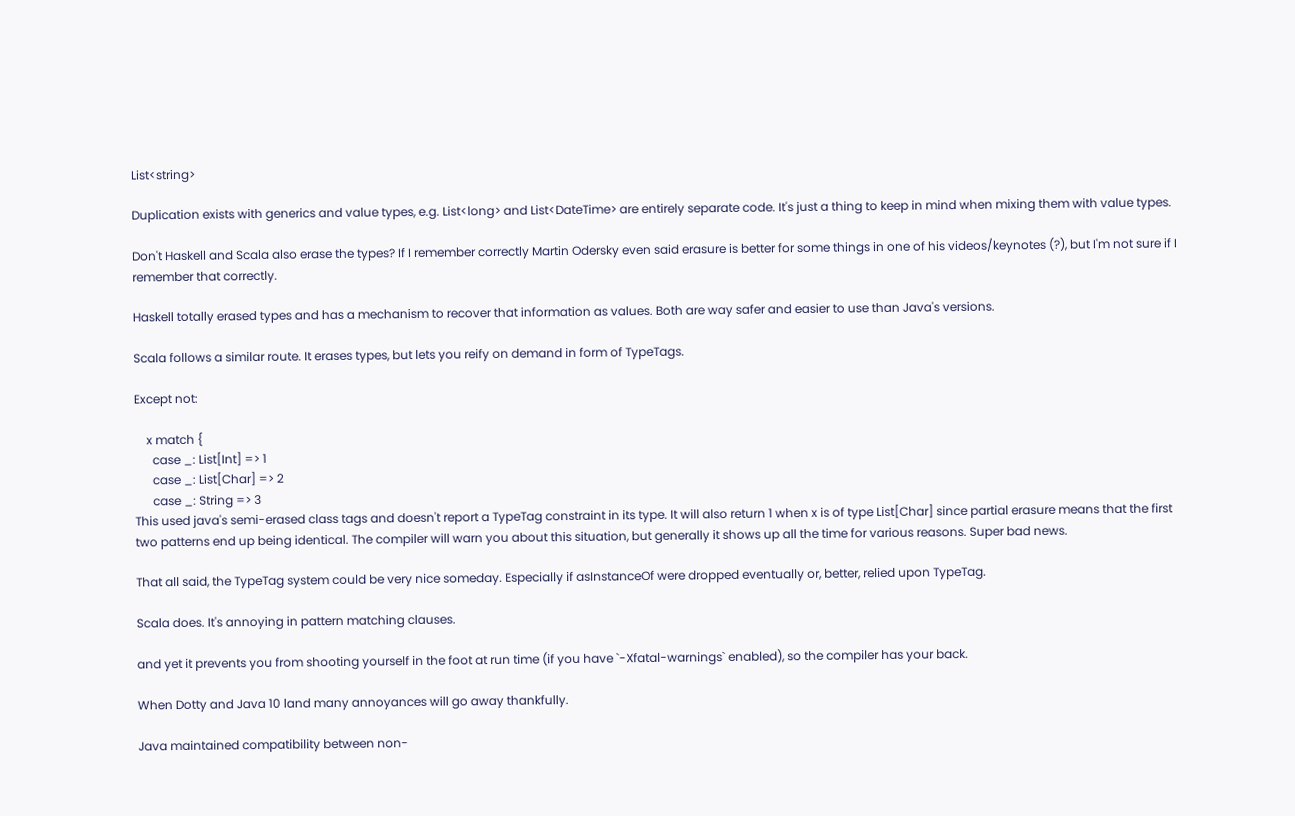List<string>

Duplication exists with generics and value types, e.g. List<long> and List<DateTime> are entirely separate code. It's just a thing to keep in mind when mixing them with value types.

Don't Haskell and Scala also erase the types? If I remember correctly Martin Odersky even said erasure is better for some things in one of his videos/keynotes (?), but I'm not sure if I remember that correctly.

Haskell totally erased types and has a mechanism to recover that information as values. Both are way safer and easier to use than Java's versions.

Scala follows a similar route. It erases types, but lets you reify on demand in form of TypeTags.

Except not:

    x match {
      case _: List[Int] => 1
      case _: List[Char] => 2
      case _: String => 3
This used java's semi-erased class tags and doesn't report a TypeTag constraint in its type. It will also return 1 when x is of type List[Char] since partial erasure means that the first two patterns end up being identical. The compiler will warn you about this situation, but generally it shows up all the time for various reasons. Super bad news.

That all said, the TypeTag system could be very nice someday. Especially if asInstanceOf were dropped eventually or, better, relied upon TypeTag.

Scala does. It's annoying in pattern matching clauses.

and yet it prevents you from shooting yourself in the foot at run time (if you have `-Xfatal-warnings` enabled), so the compiler has your back.

When Dotty and Java 10 land many annoyances will go away thankfully.

Java maintained compatibility between non-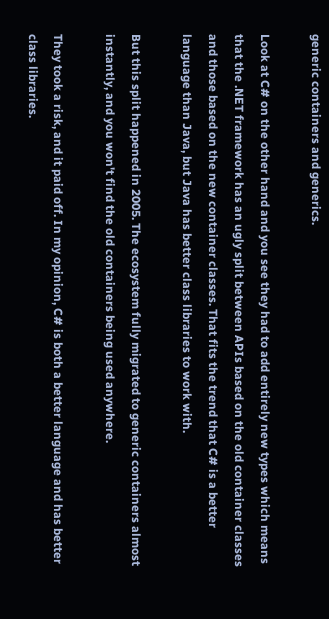generic containers and generics.

Look at C# on the other hand and you see they had to add entirely new types which means that the .NET framework has an ugly split between APIs based on the old container classes and those based on the new container classes. That fits the trend that C# is a better language than Java, but Java has better class libraries to work with.

But this split happened in 2005. The ecosystem fully migrated to generic containers almost instantly, and you won't find the old containers being used anywhere.

They took a risk, and it paid off. In my opinion, C# is both a better language and has better class libraries.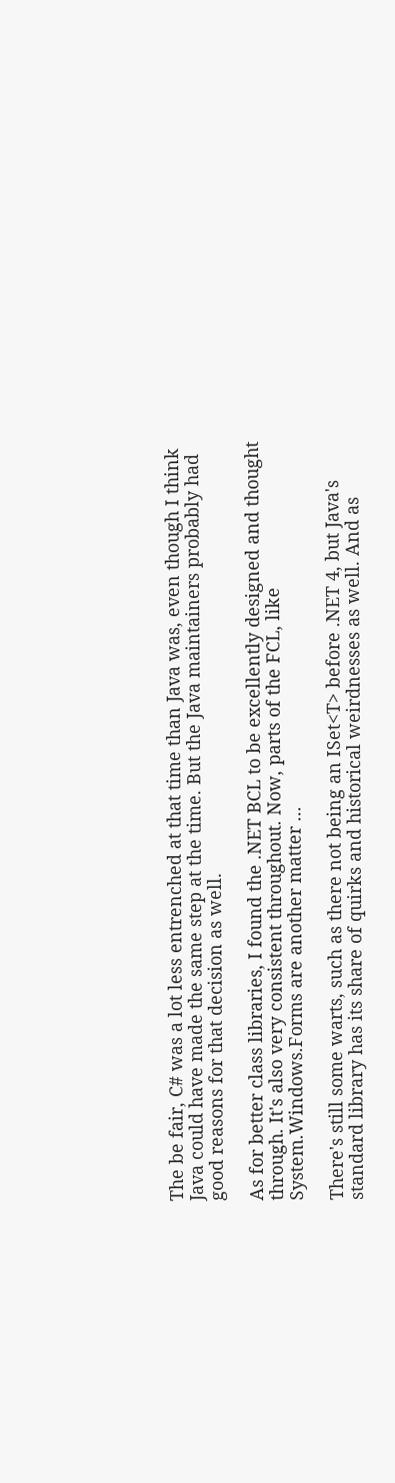The be fair, C# was a lot less entrenched at that time than Java was, even though I think Java could have made the same step at the time. But the Java maintainers probably had good reasons for that decision as well.

As for better class libraries, I found the .NET BCL to be excellently designed and thought through. It's also very consistent throughout. Now, parts of the FCL, like System.Windows.Forms are another matter ...

There's still some warts, such as there not being an ISet<T> before .NET 4, but Java's standard library has its share of quirks and historical weirdnesses as well. And as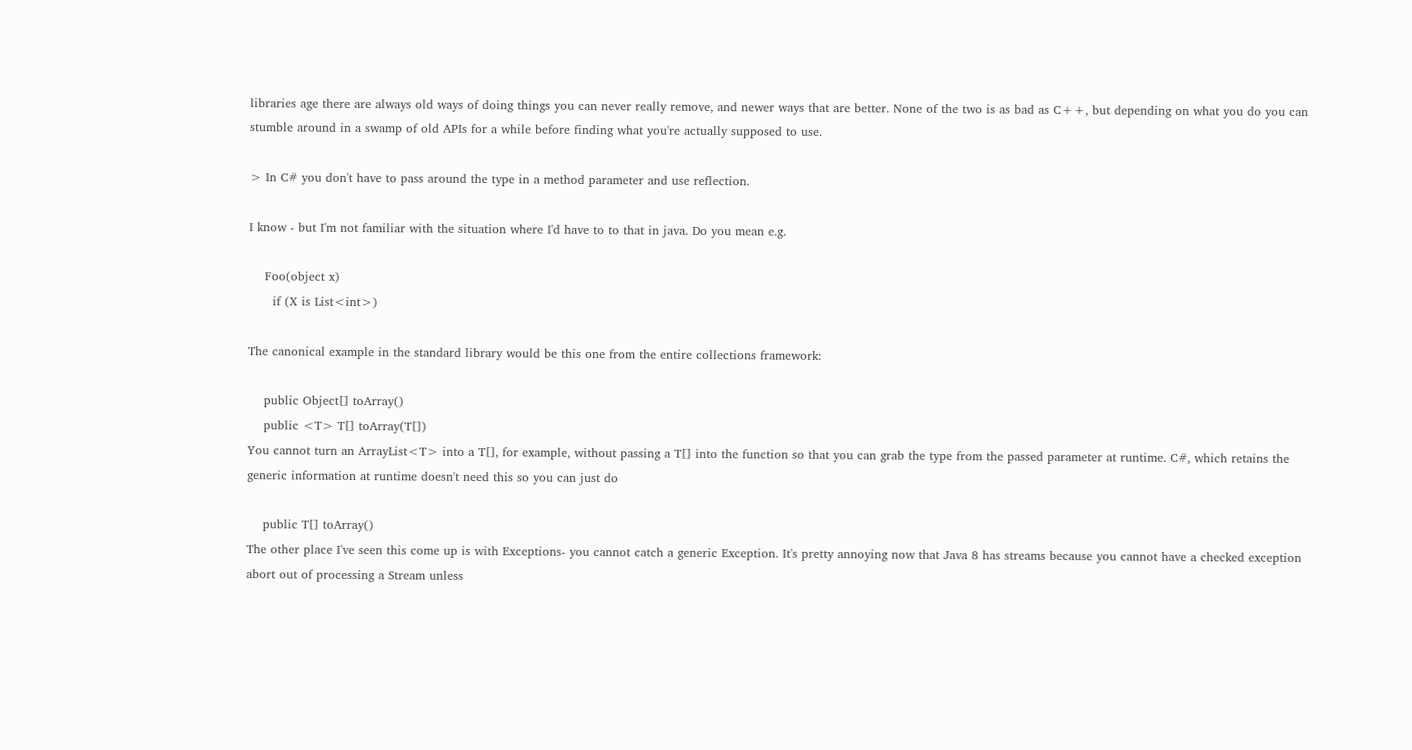libraries age there are always old ways of doing things you can never really remove, and newer ways that are better. None of the two is as bad as C++, but depending on what you do you can stumble around in a swamp of old APIs for a while before finding what you're actually supposed to use.

> In C# you don't have to pass around the type in a method parameter and use reflection.

I know - but I'm not familiar with the situation where I'd have to to that in java. Do you mean e.g.

    Foo(object x)
      if (X is List<int>)

The canonical example in the standard library would be this one from the entire collections framework:

    public Object[] toArray()
    public <T> T[] toArray(T[])
You cannot turn an ArrayList<T> into a T[], for example, without passing a T[] into the function so that you can grab the type from the passed parameter at runtime. C#, which retains the generic information at runtime doesn't need this so you can just do

    public T[] toArray()
The other place I've seen this come up is with Exceptions- you cannot catch a generic Exception. It's pretty annoying now that Java 8 has streams because you cannot have a checked exception abort out of processing a Stream unless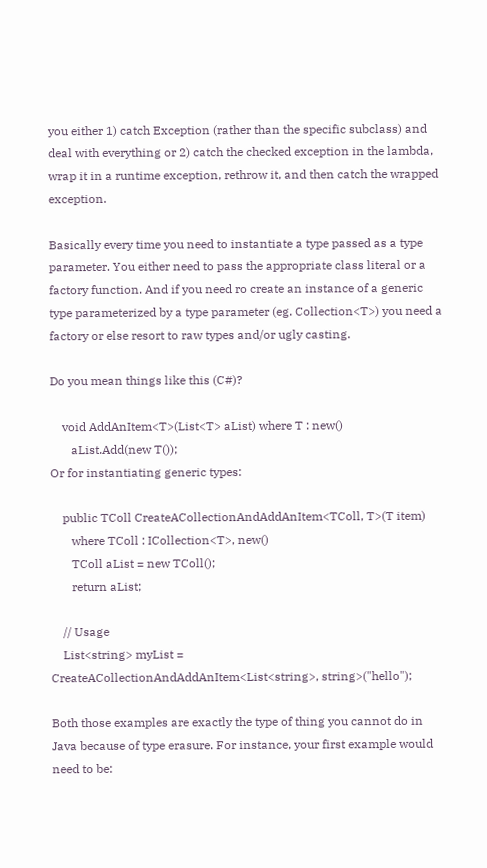you either 1) catch Exception (rather than the specific subclass) and deal with everything or 2) catch the checked exception in the lambda, wrap it in a runtime exception, rethrow it, and then catch the wrapped exception.

Basically every time you need to instantiate a type passed as a type parameter. You either need to pass the appropriate class literal or a factory function. And if you need ro create an instance of a generic type parameterized by a type parameter (eg. Collection<T>) you need a factory or else resort to raw types and/or ugly casting.

Do you mean things like this (C#)?

    void AddAnItem<T>(List<T> aList) where T : new()
       aList.Add(new T());
Or for instantiating generic types:

    public TColl CreateACollectionAndAddAnItem<TColl, T>(T item)
       where TColl : ICollection<T>, new()
       TColl aList = new TColl();
       return aList;

    // Usage
    List<string> myList = CreateACollectionAndAddAnItem<List<string>, string>("hello");

Both those examples are exactly the type of thing you cannot do in Java because of type erasure. For instance, your first example would need to be: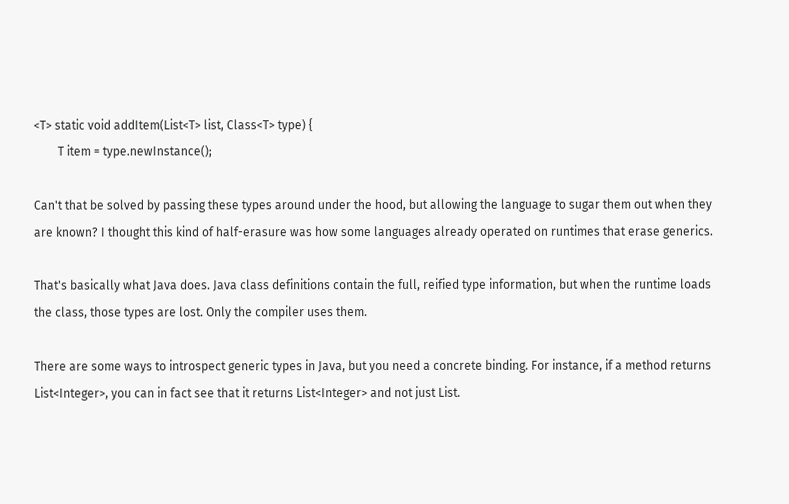<T> static void addItem(List<T> list, Class<T> type) {
        T item = type.newInstance();

Can't that be solved by passing these types around under the hood, but allowing the language to sugar them out when they are known? I thought this kind of half-erasure was how some languages already operated on runtimes that erase generics.

That's basically what Java does. Java class definitions contain the full, reified type information, but when the runtime loads the class, those types are lost. Only the compiler uses them.

There are some ways to introspect generic types in Java, but you need a concrete binding. For instance, if a method returns List<Integer>, you can in fact see that it returns List<Integer> and not just List.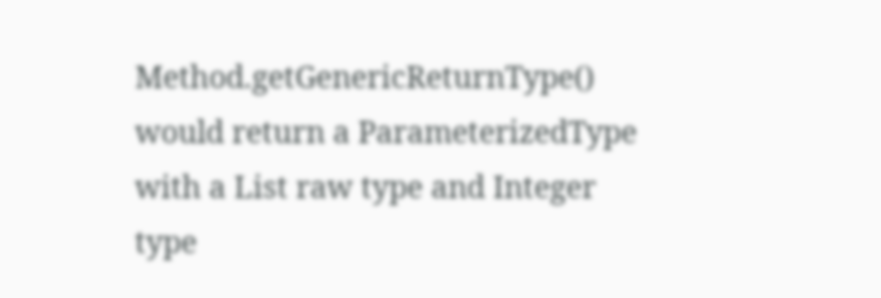Method.getGenericReturnType() would return a ParameterizedType with a List raw type and Integer type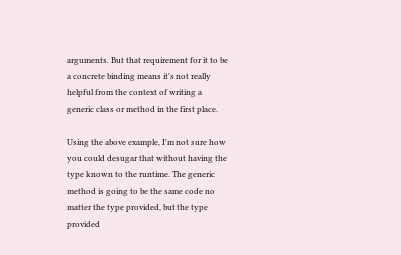arguments. But that requirement for it to be a concrete binding means it's not really helpful from the context of writing a generic class or method in the first place.

Using the above example, I'm not sure how you could desugar that without having the type known to the runtime. The generic method is going to be the same code no matter the type provided, but the type provided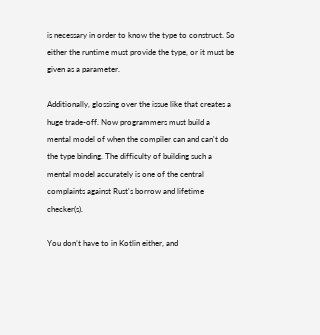is necessary in order to know the type to construct. So either the runtime must provide the type, or it must be given as a parameter.

Additionally, glossing over the issue like that creates a huge trade-off. Now programmers must build a mental model of when the compiler can and can't do the type binding. The difficulty of building such a mental model accurately is one of the central complaints against Rust's borrow and lifetime checker(s).

You don’t have to in Kotlin either, and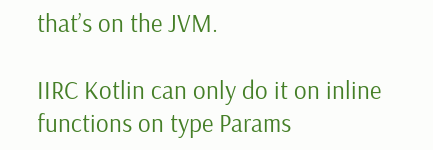that’s on the JVM.

IIRC Kotlin can only do it on inline functions on type Params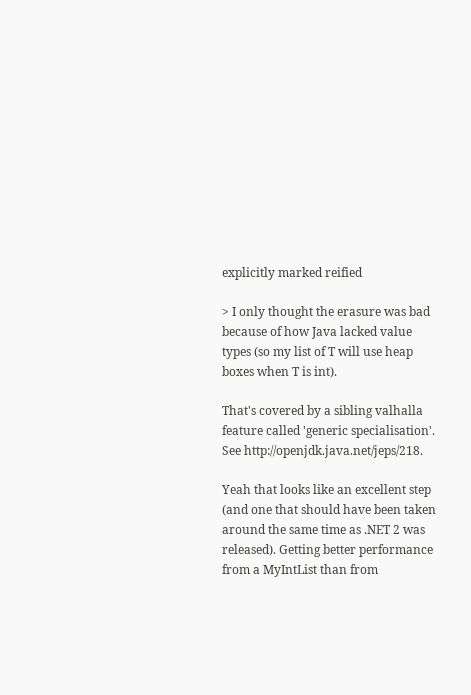explicitly marked reified

> I only thought the erasure was bad because of how Java lacked value types (so my list of T will use heap boxes when T is int).

That's covered by a sibling valhalla feature called 'generic specialisation'. See http://openjdk.java.net/jeps/218.

Yeah that looks like an excellent step (and one that should have been taken around the same time as .NET 2 was released). Getting better performance from a MyIntList than from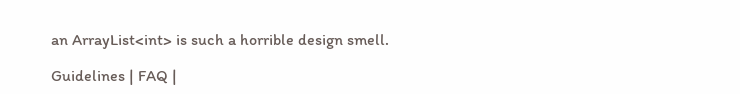an ArrayList<int> is such a horrible design smell.

Guidelines | FAQ |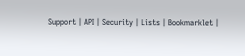Support | API | Security | Lists | Bookmarklet |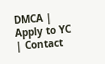DMCA | Apply to YC | Contact